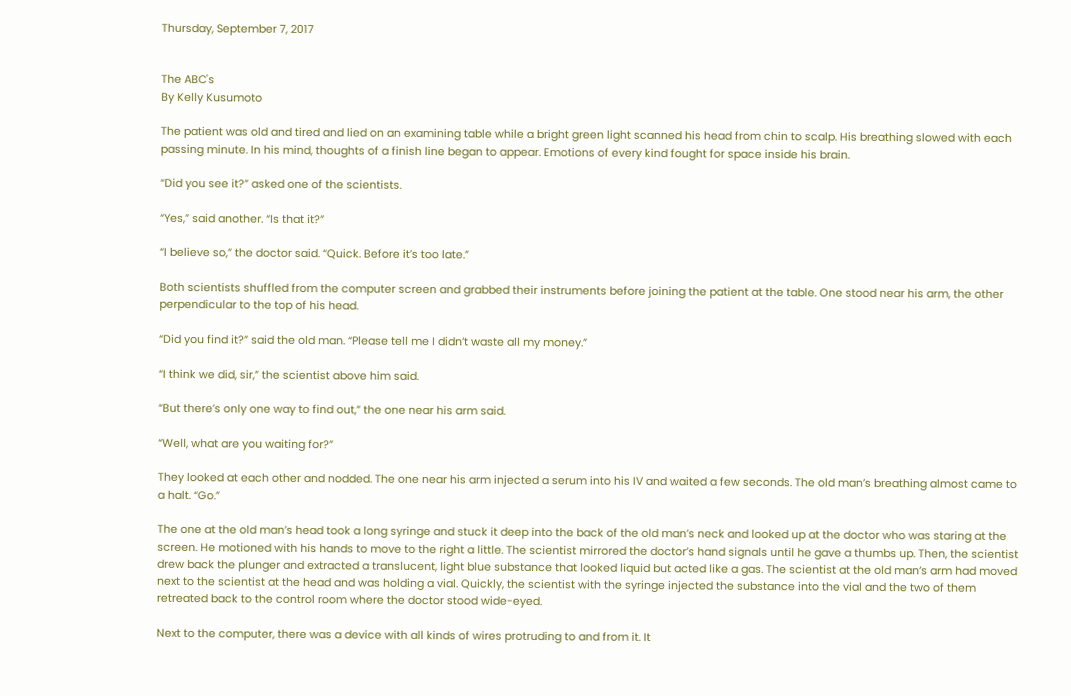Thursday, September 7, 2017


The ABC's
By Kelly Kusumoto

The patient was old and tired and lied on an examining table while a bright green light scanned his head from chin to scalp. His breathing slowed with each passing minute. In his mind, thoughts of a finish line began to appear. Emotions of every kind fought for space inside his brain.

“Did you see it?” asked one of the scientists.

“Yes,” said another. “Is that it?”

“I believe so,” the doctor said. “Quick. Before it’s too late.”

Both scientists shuffled from the computer screen and grabbed their instruments before joining the patient at the table. One stood near his arm, the other perpendicular to the top of his head.

“Did you find it?” said the old man. “Please tell me I didn’t waste all my money.”

“I think we did, sir,” the scientist above him said.

“But there’s only one way to find out,” the one near his arm said.

“Well, what are you waiting for?”

They looked at each other and nodded. The one near his arm injected a serum into his IV and waited a few seconds. The old man’s breathing almost came to a halt. “Go.”

The one at the old man’s head took a long syringe and stuck it deep into the back of the old man’s neck and looked up at the doctor who was staring at the screen. He motioned with his hands to move to the right a little. The scientist mirrored the doctor’s hand signals until he gave a thumbs up. Then, the scientist drew back the plunger and extracted a translucent, light blue substance that looked liquid but acted like a gas. The scientist at the old man’s arm had moved next to the scientist at the head and was holding a vial. Quickly, the scientist with the syringe injected the substance into the vial and the two of them retreated back to the control room where the doctor stood wide-eyed.

Next to the computer, there was a device with all kinds of wires protruding to and from it. It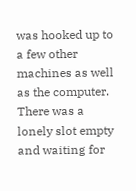was hooked up to a few other machines as well as the computer. There was a lonely slot empty and waiting for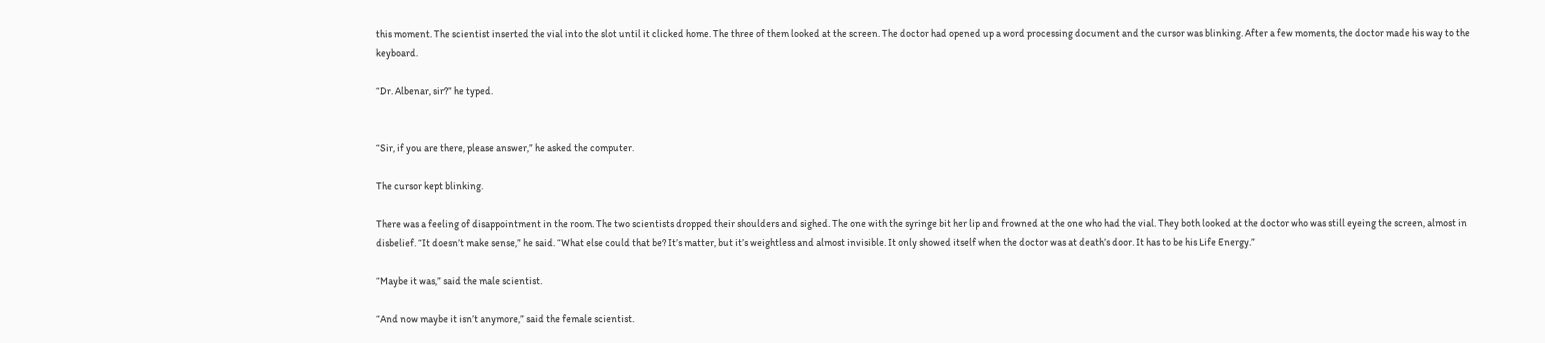this moment. The scientist inserted the vial into the slot until it clicked home. The three of them looked at the screen. The doctor had opened up a word processing document and the cursor was blinking. After a few moments, the doctor made his way to the keyboard.

“Dr. Albenar, sir?” he typed.


“Sir, if you are there, please answer,” he asked the computer.

The cursor kept blinking.

There was a feeling of disappointment in the room. The two scientists dropped their shoulders and sighed. The one with the syringe bit her lip and frowned at the one who had the vial. They both looked at the doctor who was still eyeing the screen, almost in disbelief. “It doesn’t make sense,” he said. “What else could that be? It’s matter, but it’s weightless and almost invisible. It only showed itself when the doctor was at death’s door. It has to be his Life Energy.”

“Maybe it was,” said the male scientist.

“And now maybe it isn’t anymore,” said the female scientist.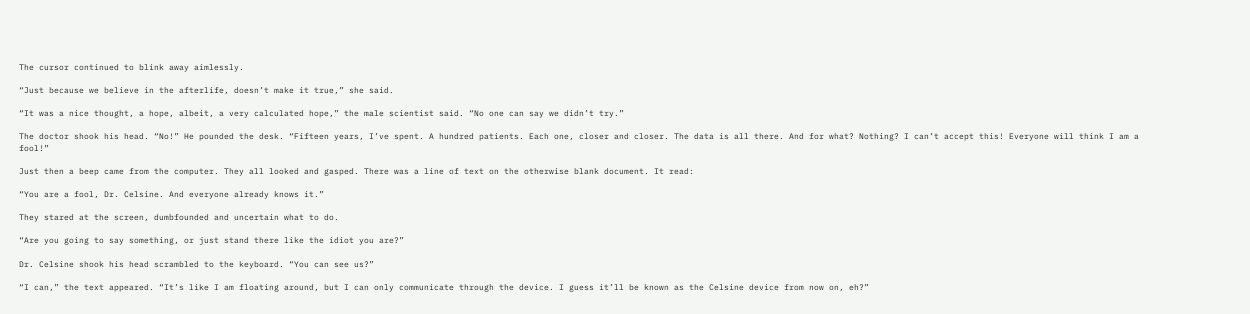The cursor continued to blink away aimlessly.

“Just because we believe in the afterlife, doesn’t make it true,” she said.

“It was a nice thought, a hope, albeit, a very calculated hope,” the male scientist said. “No one can say we didn’t try.”

The doctor shook his head. “No!” He pounded the desk. “Fifteen years, I’ve spent. A hundred patients. Each one, closer and closer. The data is all there. And for what? Nothing? I can’t accept this! Everyone will think I am a fool!”

Just then a beep came from the computer. They all looked and gasped. There was a line of text on the otherwise blank document. It read:

“You are a fool, Dr. Celsine. And everyone already knows it.”

They stared at the screen, dumbfounded and uncertain what to do.

“Are you going to say something, or just stand there like the idiot you are?”

Dr. Celsine shook his head scrambled to the keyboard. “You can see us?”

“I can,” the text appeared. “It’s like I am floating around, but I can only communicate through the device. I guess it’ll be known as the Celsine device from now on, eh?”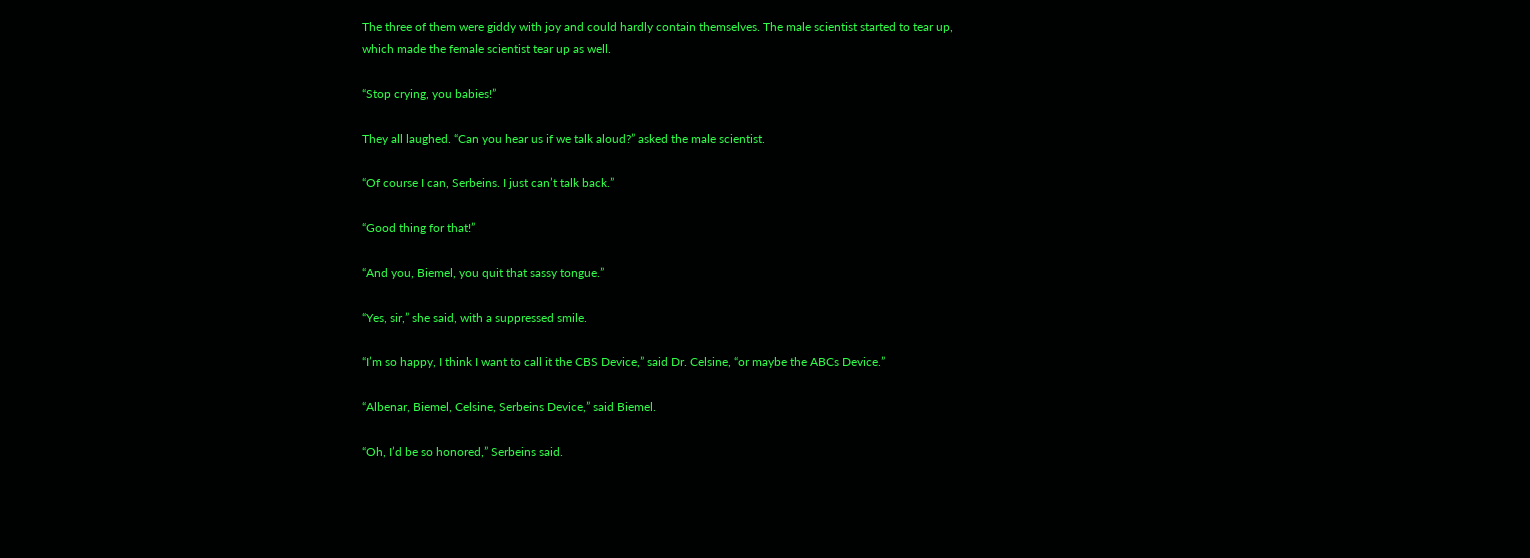The three of them were giddy with joy and could hardly contain themselves. The male scientist started to tear up, which made the female scientist tear up as well.

“Stop crying, you babies!”

They all laughed. “Can you hear us if we talk aloud?” asked the male scientist.

“Of course I can, Serbeins. I just can’t talk back.”

“Good thing for that!”

“And you, Biemel, you quit that sassy tongue.”

“Yes, sir,” she said, with a suppressed smile.

“I’m so happy, I think I want to call it the CBS Device,” said Dr. Celsine, “or maybe the ABCs Device.”

“Albenar, Biemel, Celsine, Serbeins Device,” said Biemel.

“Oh, I’d be so honored,” Serbeins said.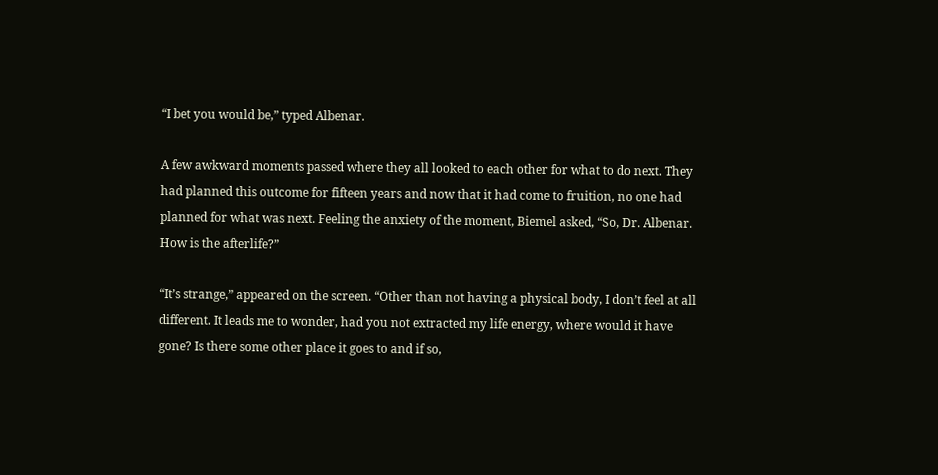“I bet you would be,” typed Albenar.

A few awkward moments passed where they all looked to each other for what to do next. They had planned this outcome for fifteen years and now that it had come to fruition, no one had planned for what was next. Feeling the anxiety of the moment, Biemel asked, “So, Dr. Albenar. How is the afterlife?”

“It’s strange,” appeared on the screen. “Other than not having a physical body, I don’t feel at all different. It leads me to wonder, had you not extracted my life energy, where would it have gone? Is there some other place it goes to and if so,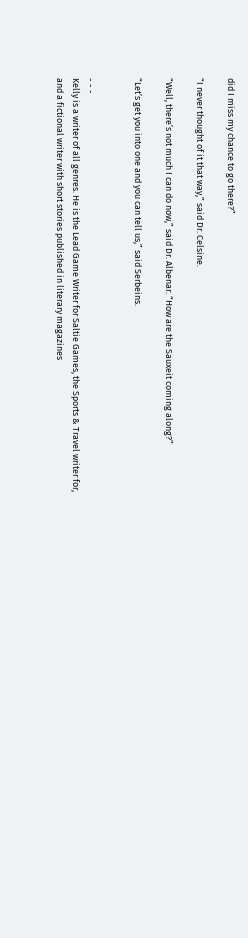did I miss my chance to go there?”

“I never thought of it that way,” said Dr. Celsine.

“Well, there’s not much I can do now,” said Dr. Albenar. “How are the Sauxeit coming along?”

“Let’s get you into one and you can tell us,” said Serbeins.


- - -
Kelly is a writer of all genres. He is the Lead Game Writer for Saltie Games, the Sports & Travel writer for, and a fictional writer with short stories published in literary magazines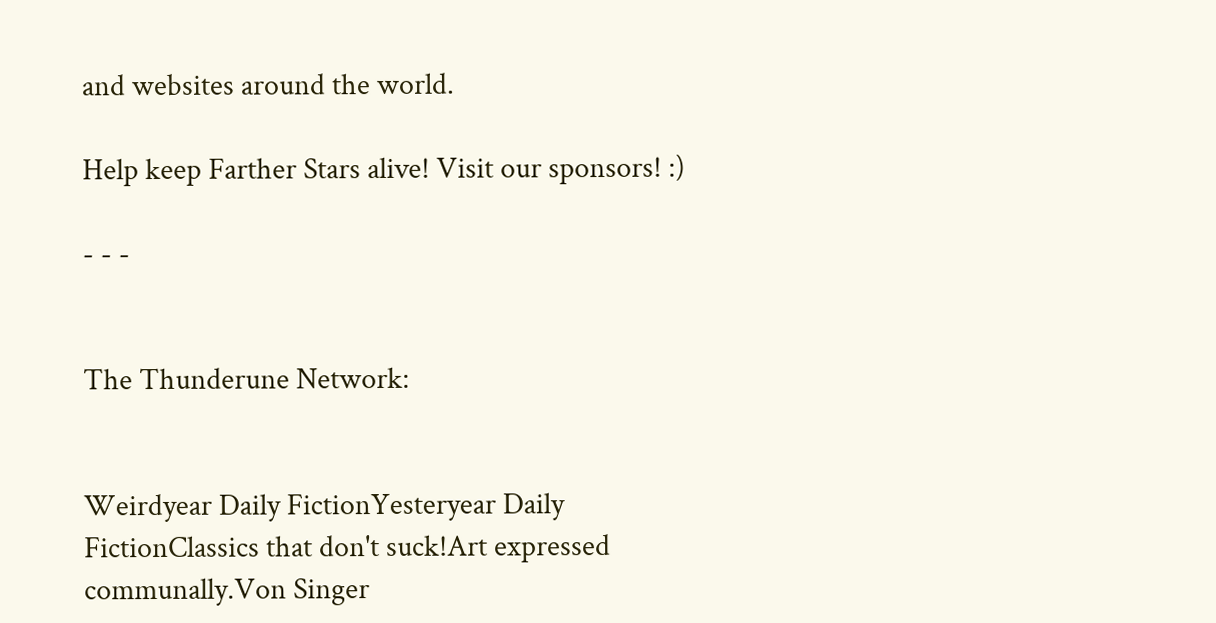and websites around the world.

Help keep Farther Stars alive! Visit our sponsors! :)

- - -


The Thunderune Network:


Weirdyear Daily FictionYesteryear Daily FictionClassics that don't suck!Art expressed communally.Von Singer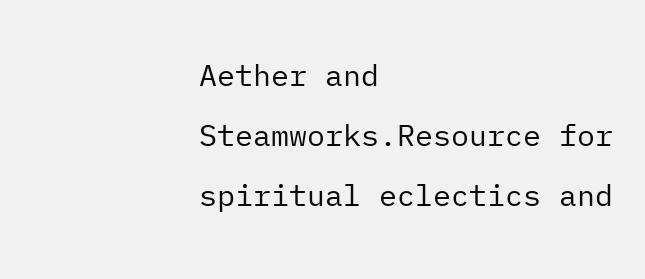Aether and Steamworks.Resource for spiritual eclectics and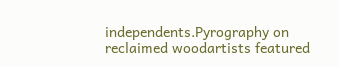independents.Pyrography on reclaimed woodartists featured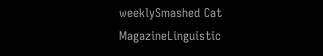weeklySmashed Cat MagazineLinguistic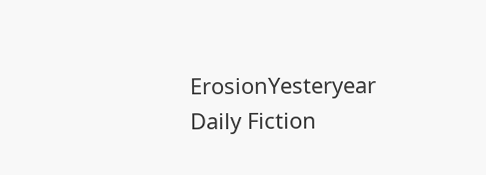ErosionYesteryear Daily Fiction